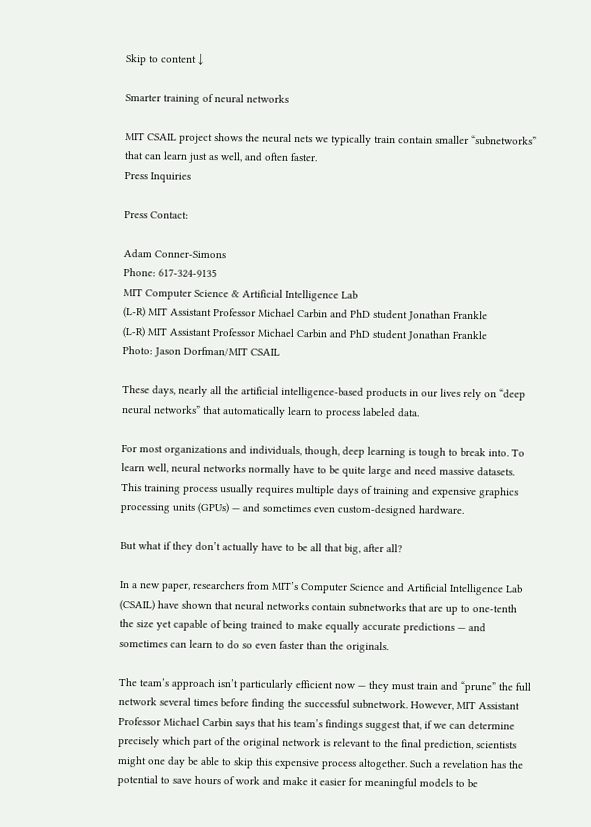Skip to content ↓

Smarter training of neural networks

MIT CSAIL project shows the neural nets we typically train contain smaller “subnetworks” that can learn just as well, and often faster.
Press Inquiries

Press Contact:

Adam Conner-Simons
Phone: 617-324-9135
MIT Computer Science & Artificial Intelligence Lab
(L-R) MIT Assistant Professor Michael Carbin and PhD student Jonathan Frankle
(L-R) MIT Assistant Professor Michael Carbin and PhD student Jonathan Frankle
Photo: Jason Dorfman/MIT CSAIL

These days, nearly all the artificial intelligence-based products in our lives rely on “deep neural networks” that automatically learn to process labeled data.

For most organizations and individuals, though, deep learning is tough to break into. To learn well, neural networks normally have to be quite large and need massive datasets. This training process usually requires multiple days of training and expensive graphics processing units (GPUs) — and sometimes even custom-designed hardware.

But what if they don’t actually have to be all that big, after all?

In a new paper, researchers from MIT’s Computer Science and Artificial Intelligence Lab (CSAIL) have shown that neural networks contain subnetworks that are up to one-tenth the size yet capable of being trained to make equally accurate predictions — and sometimes can learn to do so even faster than the originals.

The team’s approach isn’t particularly efficient now — they must train and “prune” the full network several times before finding the successful subnetwork. However, MIT Assistant Professor Michael Carbin says that his team’s findings suggest that, if we can determine precisely which part of the original network is relevant to the final prediction, scientists might one day be able to skip this expensive process altogether. Such a revelation has the potential to save hours of work and make it easier for meaningful models to be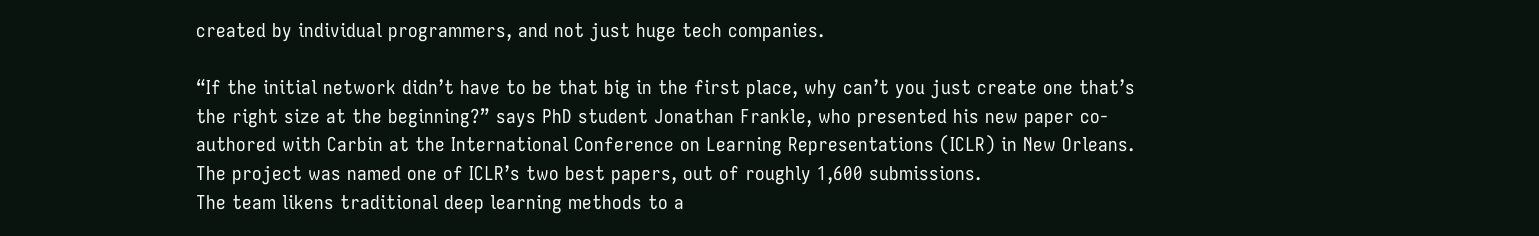created by individual programmers, and not just huge tech companies.

“If the initial network didn’t have to be that big in the first place, why can’t you just create one that’s the right size at the beginning?” says PhD student Jonathan Frankle, who presented his new paper co-authored with Carbin at the International Conference on Learning Representations (ICLR) in New Orleans. The project was named one of ICLR’s two best papers, out of roughly 1,600 submissions.
The team likens traditional deep learning methods to a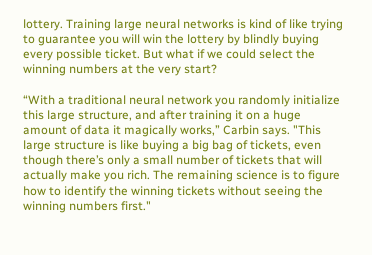lottery. Training large neural networks is kind of like trying to guarantee you will win the lottery by blindly buying every possible ticket. But what if we could select the winning numbers at the very start?

“With a traditional neural network you randomly initialize this large structure, and after training it on a huge amount of data it magically works,” Carbin says. "This large structure is like buying a big bag of tickets, even though there’s only a small number of tickets that will actually make you rich. The remaining science is to figure how to identify the winning tickets without seeing the winning numbers first."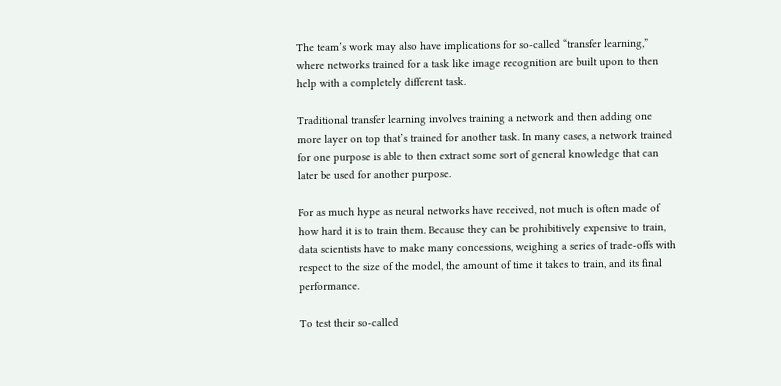The team’s work may also have implications for so-called “transfer learning,” where networks trained for a task like image recognition are built upon to then help with a completely different task.

Traditional transfer learning involves training a network and then adding one more layer on top that’s trained for another task. In many cases, a network trained for one purpose is able to then extract some sort of general knowledge that can later be used for another purpose.

For as much hype as neural networks have received, not much is often made of how hard it is to train them. Because they can be prohibitively expensive to train, data scientists have to make many concessions, weighing a series of trade-offs with respect to the size of the model, the amount of time it takes to train, and its final performance.

To test their so-called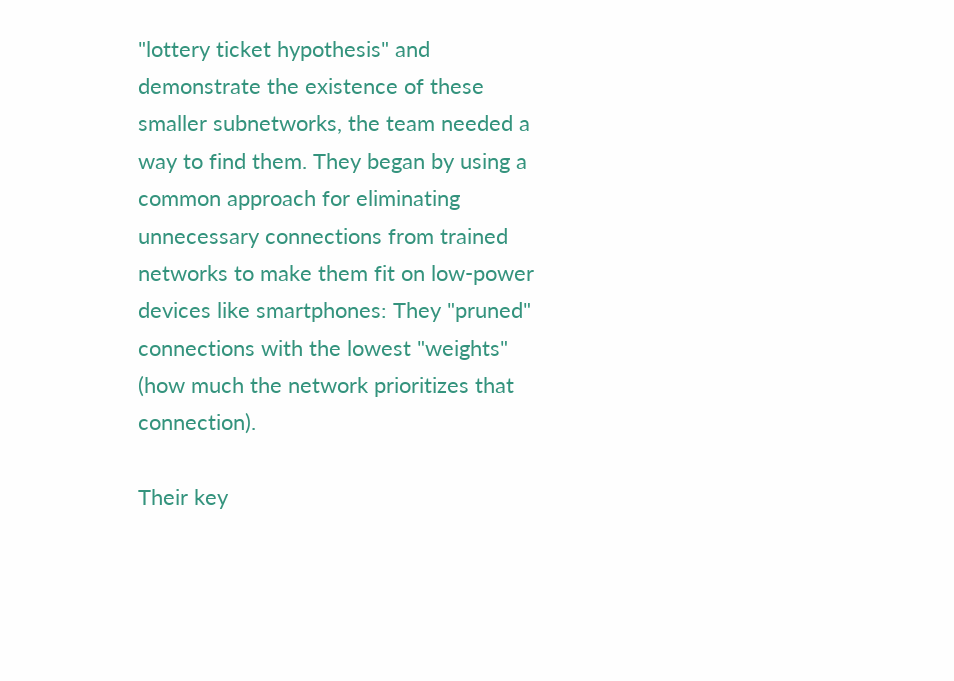"lottery ticket hypothesis" and demonstrate the existence of these smaller subnetworks, the team needed a way to find them. They began by using a common approach for eliminating unnecessary connections from trained networks to make them fit on low-power devices like smartphones: They "pruned" connections with the lowest "weights" (how much the network prioritizes that connection).

Their key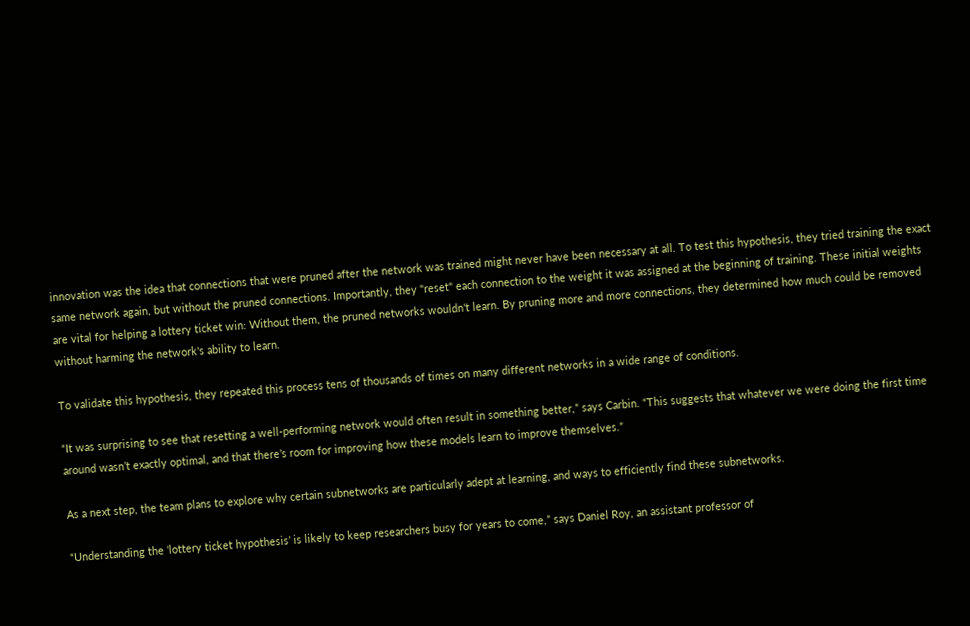innovation was the idea that connections that were pruned after the network was trained might never have been necessary at all. To test this hypothesis, they tried training the exact same network again, but without the pruned connections. Importantly, they "reset" each connection to the weight it was assigned at the beginning of training. These initial weights are vital for helping a lottery ticket win: Without them, the pruned networks wouldn't learn. By pruning more and more connections, they determined how much could be removed without harming the network's ability to learn.

To validate this hypothesis, they repeated this process tens of thousands of times on many different networks in a wide range of conditions.

“It was surprising to see that resetting a well-performing network would often result in something better,” says Carbin. “This suggests that whatever we were doing the first time around wasn’t exactly optimal, and that there’s room for improving how these models learn to improve themselves.”

As a next step, the team plans to explore why certain subnetworks are particularly adept at learning, and ways to efficiently find these subnetworks.

“Understanding the ‘lottery ticket hypothesis’ is likely to keep researchers busy for years to come,” says Daniel Roy, an assistant professor of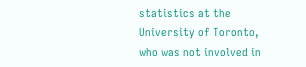statistics at the University of Toronto, who was not involved in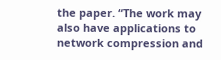the paper. “The work may also have applications to network compression and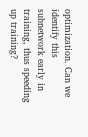optimization. Can we identify this subnetwork early in training, thus speeding up training?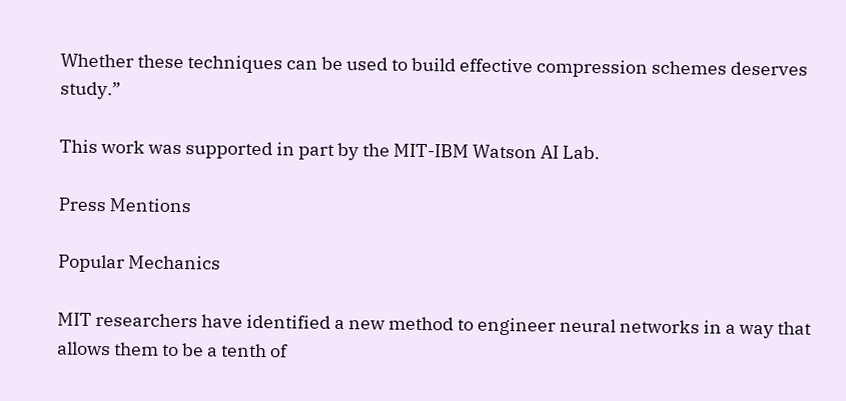Whether these techniques can be used to build effective compression schemes deserves study.”

This work was supported in part by the MIT-IBM Watson AI Lab.

Press Mentions

Popular Mechanics

MIT researchers have identified a new method to engineer neural networks in a way that allows them to be a tenth of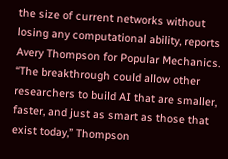the size of current networks without losing any computational ability, reports Avery Thompson for Popular Mechanics. “The breakthrough could allow other researchers to build AI that are smaller, faster, and just as smart as those that exist today,” Thompson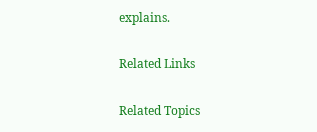explains.

Related Links

Related Topics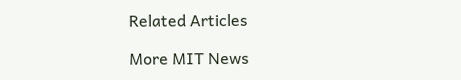Related Articles

More MIT News